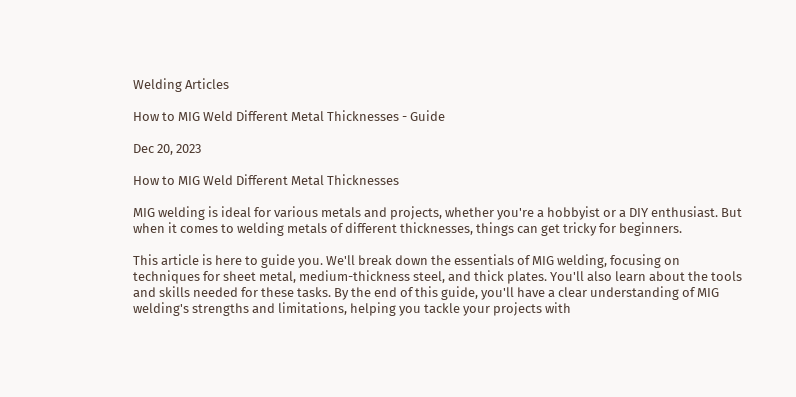Welding Articles

How to MIG Weld Different Metal Thicknesses - Guide

Dec 20, 2023

How to MIG Weld Different Metal Thicknesses

MIG welding is ideal for various metals and projects, whether you're a hobbyist or a DIY enthusiast. But when it comes to welding metals of different thicknesses, things can get tricky for beginners.

This article is here to guide you. We'll break down the essentials of MIG welding, focusing on techniques for sheet metal, medium-thickness steel, and thick plates. You'll also learn about the tools and skills needed for these tasks. By the end of this guide, you'll have a clear understanding of MIG welding's strengths and limitations, helping you tackle your projects with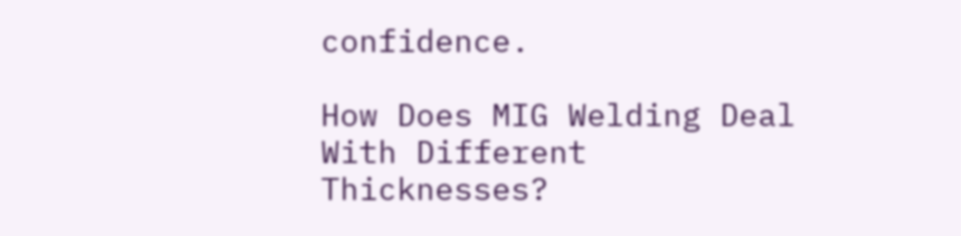confidence.

How Does MIG Welding Deal With Different Thicknesses?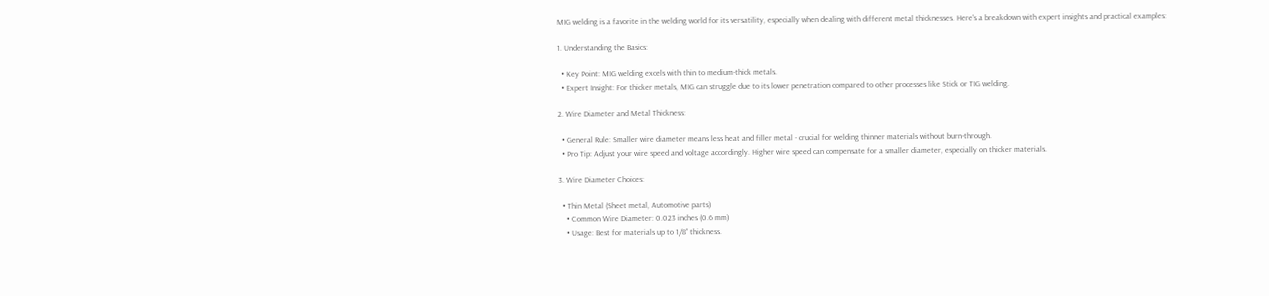MIG welding is a favorite in the welding world for its versatility, especially when dealing with different metal thicknesses. Here's a breakdown with expert insights and practical examples:

1. Understanding the Basics:

  • Key Point: MIG welding excels with thin to medium-thick metals.
  • Expert Insight: For thicker metals, MIG can struggle due to its lower penetration compared to other processes like Stick or TIG welding.

2. Wire Diameter and Metal Thickness:

  • General Rule: Smaller wire diameter means less heat and filler metal - crucial for welding thinner materials without burn-through.
  • Pro Tip: Adjust your wire speed and voltage accordingly. Higher wire speed can compensate for a smaller diameter, especially on thicker materials.

3. Wire Diameter Choices:

  • Thin Metal (Sheet metal, Automotive parts)
    • Common Wire Diameter: 0.023 inches (0.6 mm)
    • Usage: Best for materials up to 1/8” thickness.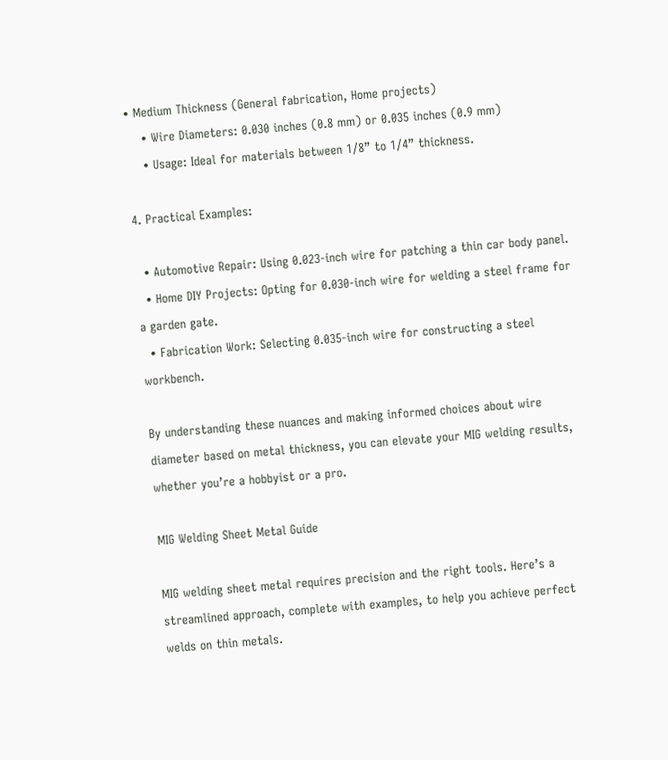• Medium Thickness (General fabrication, Home projects)
    • Wire Diameters: 0.030 inches (0.8 mm) or 0.035 inches (0.9 mm)
    • Usage: Ideal for materials between 1/8” to 1/4” thickness.

4. Practical Examples:

  • Automotive Repair: Using 0.023-inch wire for patching a thin car body panel.
  • Home DIY Projects: Opting for 0.030-inch wire for welding a steel frame for a garden gate.
  • Fabrication Work: Selecting 0.035-inch wire for constructing a steel workbench.

By understanding these nuances and making informed choices about wire diameter based on metal thickness, you can elevate your MIG welding results, whether you’re a hobbyist or a pro.

MIG Welding Sheet Metal Guide

MIG welding sheet metal requires precision and the right tools. Here’s a streamlined approach, complete with examples, to help you achieve perfect welds on thin metals.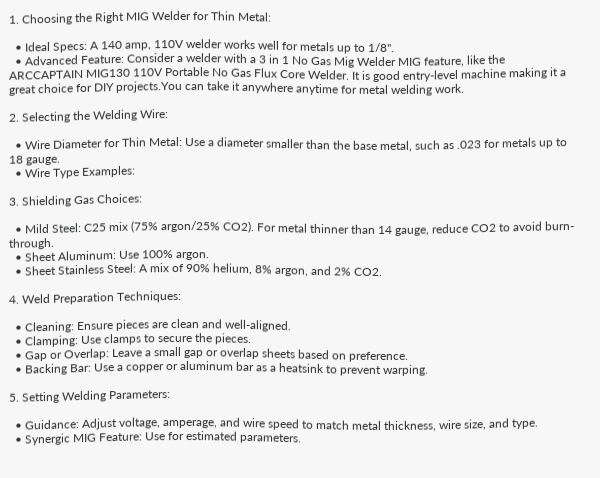1. Choosing the Right MIG Welder for Thin Metal:

  • Ideal Specs: A 140 amp, 110V welder works well for metals up to 1/8".
  • Advanced Feature: Consider a welder with a 3 in 1 No Gas Mig Welder MIG feature, like the ARCCAPTAIN MIG130 110V Portable No Gas Flux Core Welder. It is good entry-level machine making it a great choice for DIY projects.You can take it anywhere anytime for metal welding work.

2. Selecting the Welding Wire:

  • Wire Diameter for Thin Metal: Use a diameter smaller than the base metal, such as .023 for metals up to 18 gauge.
  • Wire Type Examples:

3. Shielding Gas Choices:

  • Mild Steel: C25 mix (75% argon/25% CO2). For metal thinner than 14 gauge, reduce CO2 to avoid burn-through.
  • Sheet Aluminum: Use 100% argon.
  • Sheet Stainless Steel: A mix of 90% helium, 8% argon, and 2% CO2.

4. Weld Preparation Techniques:

  • Cleaning: Ensure pieces are clean and well-aligned.
  • Clamping: Use clamps to secure the pieces.
  • Gap or Overlap: Leave a small gap or overlap sheets based on preference.
  • Backing Bar: Use a copper or aluminum bar as a heatsink to prevent warping.

5. Setting Welding Parameters:

  • Guidance: Adjust voltage, amperage, and wire speed to match metal thickness, wire size, and type.
  • Synergic MIG Feature: Use for estimated parameters.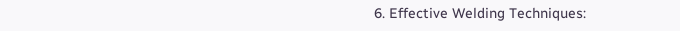6. Effective Welding Techniques: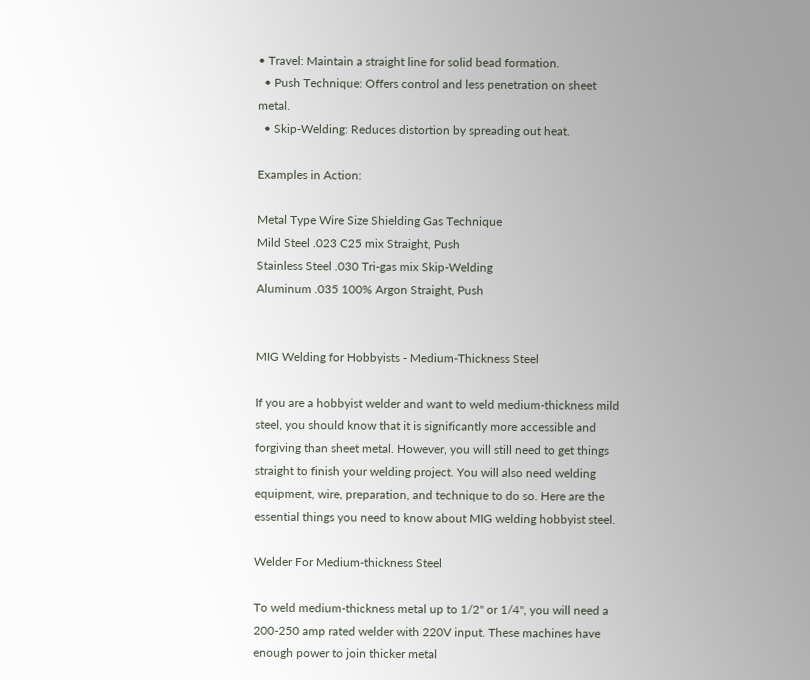• Travel: Maintain a straight line for solid bead formation.
  • Push Technique: Offers control and less penetration on sheet metal.
  • Skip-Welding: Reduces distortion by spreading out heat.

Examples in Action:

Metal Type Wire Size Shielding Gas Technique
Mild Steel .023 C25 mix Straight, Push
Stainless Steel .030 Tri-gas mix Skip-Welding
Aluminum .035 100% Argon Straight, Push


MIG Welding for Hobbyists - Medium-Thickness Steel

If you are a hobbyist welder and want to weld medium-thickness mild steel, you should know that it is significantly more accessible and forgiving than sheet metal. However, you will still need to get things straight to finish your welding project. You will also need welding equipment, wire, preparation, and technique to do so. Here are the essential things you need to know about MIG welding hobbyist steel.

Welder For Medium-thickness Steel

To weld medium-thickness metal up to 1/2" or 1/4", you will need a 200-250 amp rated welder with 220V input. These machines have enough power to join thicker metal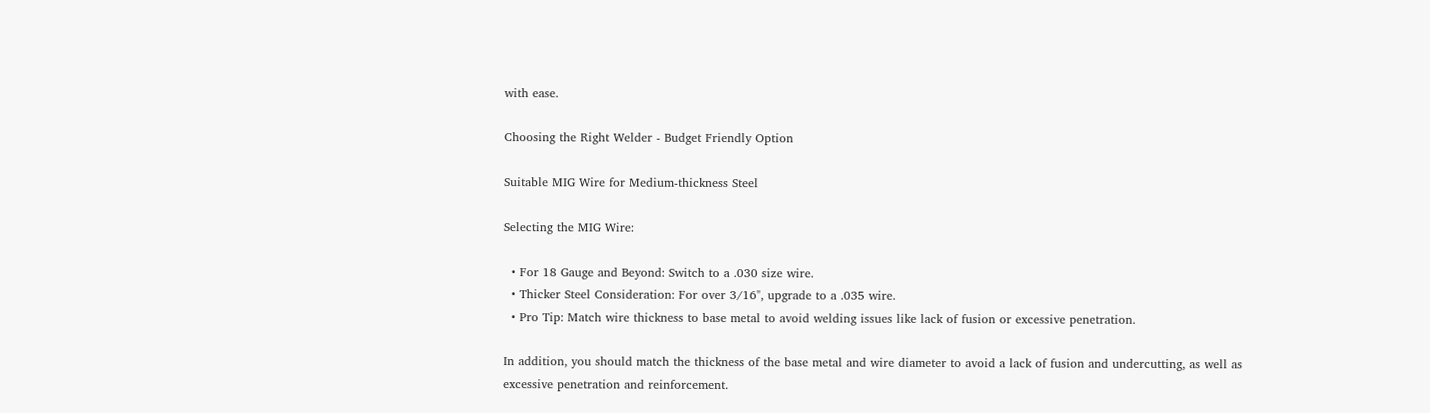with ease.

Choosing the Right Welder - Budget Friendly Option

Suitable MIG Wire for Medium-thickness Steel

Selecting the MIG Wire:

  • For 18 Gauge and Beyond: Switch to a .030 size wire.
  • Thicker Steel Consideration: For over 3/16", upgrade to a .035 wire.
  • Pro Tip: Match wire thickness to base metal to avoid welding issues like lack of fusion or excessive penetration.

In addition, you should match the thickness of the base metal and wire diameter to avoid a lack of fusion and undercutting, as well as excessive penetration and reinforcement.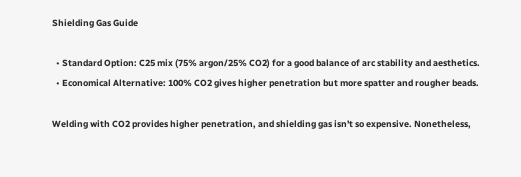Shielding Gas Guide

  • Standard Option: C25 mix (75% argon/25% CO2) for a good balance of arc stability and aesthetics.
  • Economical Alternative: 100% CO2 gives higher penetration but more spatter and rougher beads.

Welding with CO2 provides higher penetration, and shielding gas isn't so expensive. Nonetheless,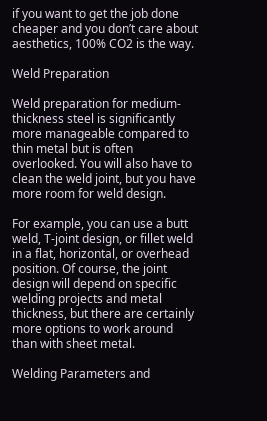if you want to get the job done cheaper and you don’t care about aesthetics, 100% CO2 is the way.

Weld Preparation

Weld preparation for medium-thickness steel is significantly more manageable compared to thin metal but is often overlooked. You will also have to clean the weld joint, but you have more room for weld design.

For example, you can use a butt weld, T-joint design, or fillet weld in a flat, horizontal, or overhead position. Of course, the joint design will depend on specific welding projects and metal thickness, but there are certainly more options to work around than with sheet metal.

Welding Parameters and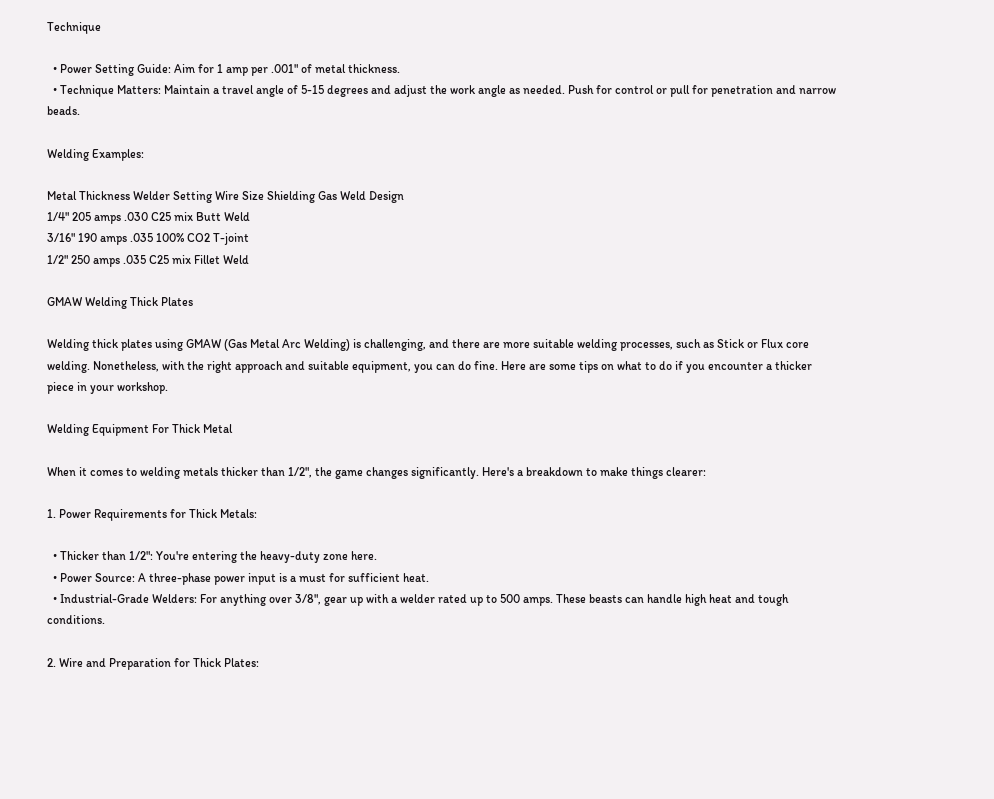Technique

  • Power Setting Guide: Aim for 1 amp per .001" of metal thickness.
  • Technique Matters: Maintain a travel angle of 5-15 degrees and adjust the work angle as needed. Push for control or pull for penetration and narrow beads.

Welding Examples:

Metal Thickness Welder Setting Wire Size Shielding Gas Weld Design
1/4" 205 amps .030 C25 mix Butt Weld
3/16" 190 amps .035 100% CO2 T-joint
1/2" 250 amps .035 C25 mix Fillet Weld

GMAW Welding Thick Plates

Welding thick plates using GMAW (Gas Metal Arc Welding) is challenging, and there are more suitable welding processes, such as Stick or Flux core welding. Nonetheless, with the right approach and suitable equipment, you can do fine. Here are some tips on what to do if you encounter a thicker piece in your workshop.

Welding Equipment For Thick Metal

When it comes to welding metals thicker than 1/2", the game changes significantly. Here's a breakdown to make things clearer:

1. Power Requirements for Thick Metals:

  • Thicker than 1/2": You're entering the heavy-duty zone here.
  • Power Source: A three-phase power input is a must for sufficient heat.
  • Industrial-Grade Welders: For anything over 3/8", gear up with a welder rated up to 500 amps. These beasts can handle high heat and tough conditions.

2. Wire and Preparation for Thick Plates: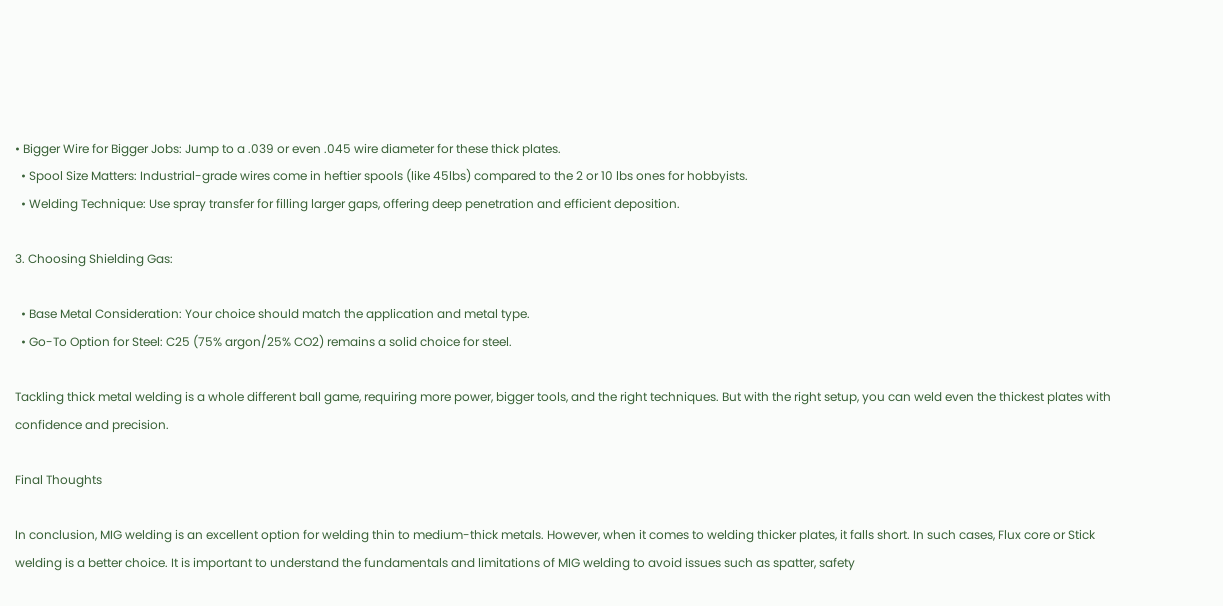• Bigger Wire for Bigger Jobs: Jump to a .039 or even .045 wire diameter for these thick plates.
  • Spool Size Matters: Industrial-grade wires come in heftier spools (like 45lbs) compared to the 2 or 10 lbs ones for hobbyists.
  • Welding Technique: Use spray transfer for filling larger gaps, offering deep penetration and efficient deposition.

3. Choosing Shielding Gas:

  • Base Metal Consideration: Your choice should match the application and metal type.
  • Go-To Option for Steel: C25 (75% argon/25% CO2) remains a solid choice for steel.

Tackling thick metal welding is a whole different ball game, requiring more power, bigger tools, and the right techniques. But with the right setup, you can weld even the thickest plates with confidence and precision.

Final Thoughts

In conclusion, MIG welding is an excellent option for welding thin to medium-thick metals. However, when it comes to welding thicker plates, it falls short. In such cases, Flux core or Stick welding is a better choice. It is important to understand the fundamentals and limitations of MIG welding to avoid issues such as spatter, safety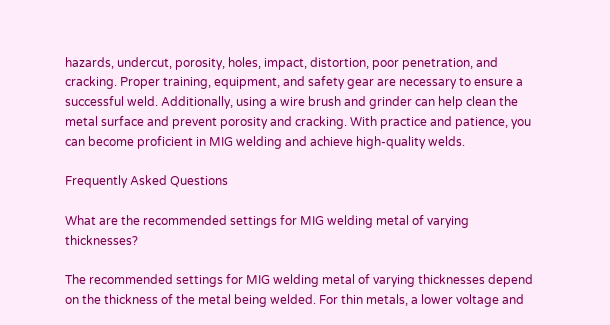hazards, undercut, porosity, holes, impact, distortion, poor penetration, and cracking. Proper training, equipment, and safety gear are necessary to ensure a successful weld. Additionally, using a wire brush and grinder can help clean the metal surface and prevent porosity and cracking. With practice and patience, you can become proficient in MIG welding and achieve high-quality welds.

Frequently Asked Questions

What are the recommended settings for MIG welding metal of varying thicknesses?

The recommended settings for MIG welding metal of varying thicknesses depend on the thickness of the metal being welded. For thin metals, a lower voltage and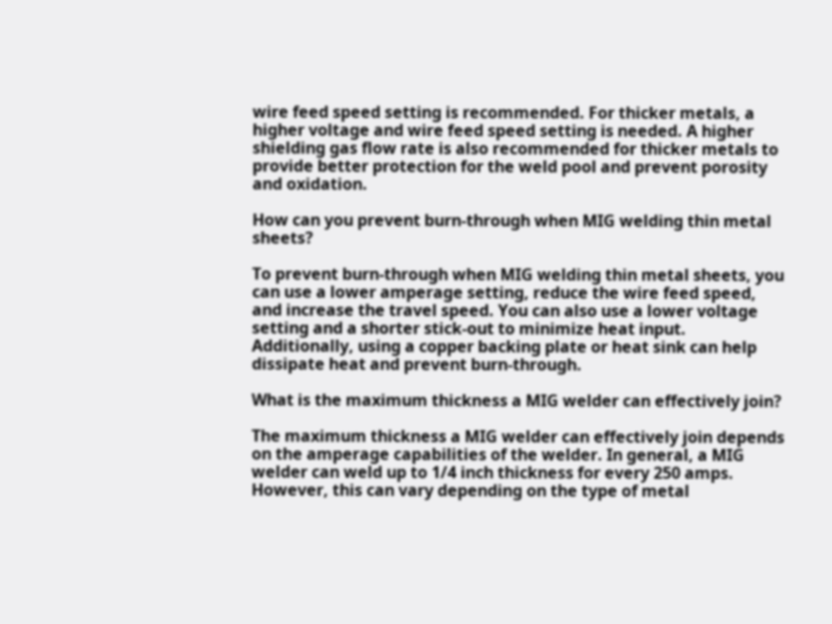wire feed speed setting is recommended. For thicker metals, a higher voltage and wire feed speed setting is needed. A higher shielding gas flow rate is also recommended for thicker metals to provide better protection for the weld pool and prevent porosity and oxidation.

How can you prevent burn-through when MIG welding thin metal sheets?

To prevent burn-through when MIG welding thin metal sheets, you can use a lower amperage setting, reduce the wire feed speed, and increase the travel speed. You can also use a lower voltage setting and a shorter stick-out to minimize heat input. Additionally, using a copper backing plate or heat sink can help dissipate heat and prevent burn-through.

What is the maximum thickness a MIG welder can effectively join?

The maximum thickness a MIG welder can effectively join depends on the amperage capabilities of the welder. In general, a MIG welder can weld up to 1/4 inch thickness for every 250 amps. However, this can vary depending on the type of metal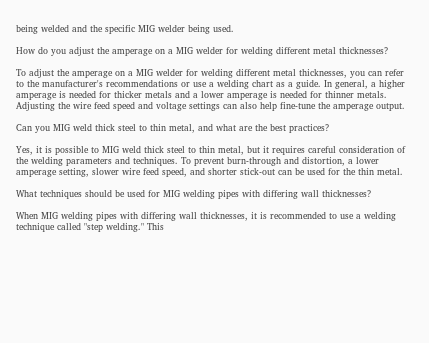being welded and the specific MIG welder being used.

How do you adjust the amperage on a MIG welder for welding different metal thicknesses?

To adjust the amperage on a MIG welder for welding different metal thicknesses, you can refer to the manufacturer's recommendations or use a welding chart as a guide. In general, a higher amperage is needed for thicker metals and a lower amperage is needed for thinner metals. Adjusting the wire feed speed and voltage settings can also help fine-tune the amperage output.

Can you MIG weld thick steel to thin metal, and what are the best practices?

Yes, it is possible to MIG weld thick steel to thin metal, but it requires careful consideration of the welding parameters and techniques. To prevent burn-through and distortion, a lower amperage setting, slower wire feed speed, and shorter stick-out can be used for the thin metal.

What techniques should be used for MIG welding pipes with differing wall thicknesses?

When MIG welding pipes with differing wall thicknesses, it is recommended to use a welding technique called "step welding." This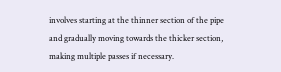involves starting at the thinner section of the pipe and gradually moving towards the thicker section, making multiple passes if necessary.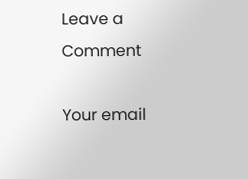Leave a Comment

Your email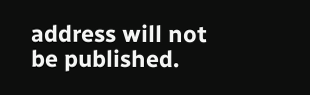address will not be published.